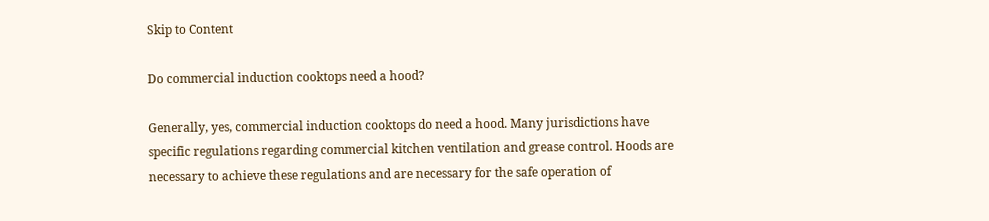Skip to Content

Do commercial induction cooktops need a hood?

Generally, yes, commercial induction cooktops do need a hood. Many jurisdictions have specific regulations regarding commercial kitchen ventilation and grease control. Hoods are necessary to achieve these regulations and are necessary for the safe operation of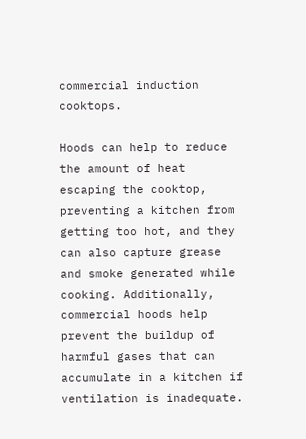commercial induction cooktops.

Hoods can help to reduce the amount of heat escaping the cooktop, preventing a kitchen from getting too hot, and they can also capture grease and smoke generated while cooking. Additionally, commercial hoods help prevent the buildup of harmful gases that can accumulate in a kitchen if ventilation is inadequate.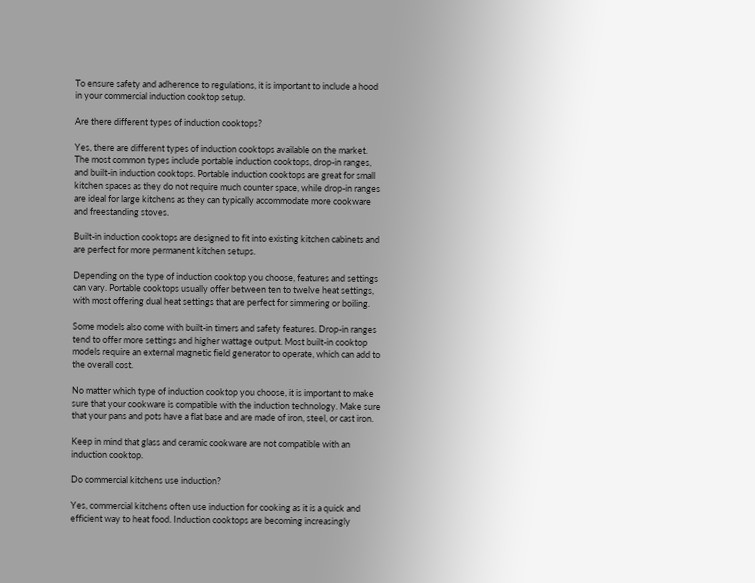To ensure safety and adherence to regulations, it is important to include a hood in your commercial induction cooktop setup.

Are there different types of induction cooktops?

Yes, there are different types of induction cooktops available on the market. The most common types include portable induction cooktops, drop-in ranges, and built-in induction cooktops. Portable induction cooktops are great for small kitchen spaces as they do not require much counter space, while drop-in ranges are ideal for large kitchens as they can typically accommodate more cookware and freestanding stoves.

Built-in induction cooktops are designed to fit into existing kitchen cabinets and are perfect for more permanent kitchen setups.

Depending on the type of induction cooktop you choose, features and settings can vary. Portable cooktops usually offer between ten to twelve heat settings, with most offering dual heat settings that are perfect for simmering or boiling.

Some models also come with built-in timers and safety features. Drop-in ranges tend to offer more settings and higher wattage output. Most built-in cooktop models require an external magnetic field generator to operate, which can add to the overall cost.

No matter which type of induction cooktop you choose, it is important to make sure that your cookware is compatible with the induction technology. Make sure that your pans and pots have a flat base and are made of iron, steel, or cast iron.

Keep in mind that glass and ceramic cookware are not compatible with an induction cooktop.

Do commercial kitchens use induction?

Yes, commercial kitchens often use induction for cooking as it is a quick and efficient way to heat food. Induction cooktops are becoming increasingly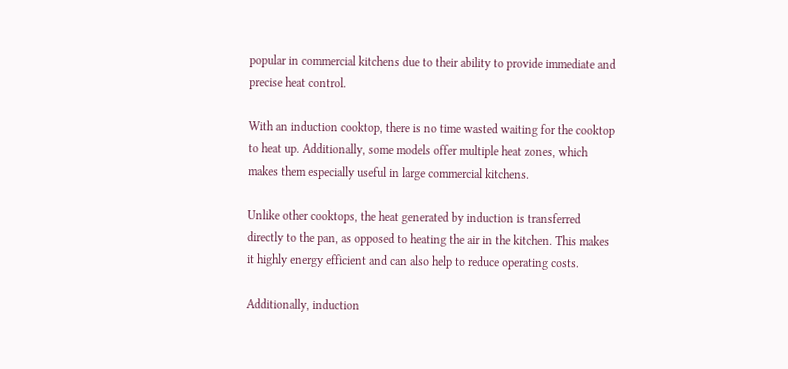popular in commercial kitchens due to their ability to provide immediate and precise heat control.

With an induction cooktop, there is no time wasted waiting for the cooktop to heat up. Additionally, some models offer multiple heat zones, which makes them especially useful in large commercial kitchens.

Unlike other cooktops, the heat generated by induction is transferred directly to the pan, as opposed to heating the air in the kitchen. This makes it highly energy efficient and can also help to reduce operating costs.

Additionally, induction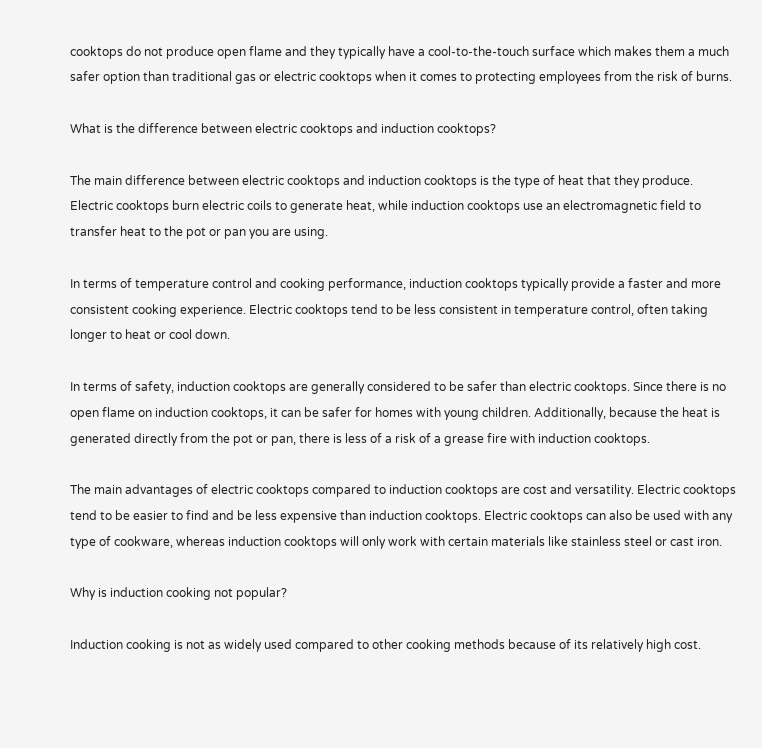cooktops do not produce open flame and they typically have a cool-to-the-touch surface which makes them a much safer option than traditional gas or electric cooktops when it comes to protecting employees from the risk of burns.

What is the difference between electric cooktops and induction cooktops?

The main difference between electric cooktops and induction cooktops is the type of heat that they produce. Electric cooktops burn electric coils to generate heat, while induction cooktops use an electromagnetic field to transfer heat to the pot or pan you are using.

In terms of temperature control and cooking performance, induction cooktops typically provide a faster and more consistent cooking experience. Electric cooktops tend to be less consistent in temperature control, often taking longer to heat or cool down.

In terms of safety, induction cooktops are generally considered to be safer than electric cooktops. Since there is no open flame on induction cooktops, it can be safer for homes with young children. Additionally, because the heat is generated directly from the pot or pan, there is less of a risk of a grease fire with induction cooktops.

The main advantages of electric cooktops compared to induction cooktops are cost and versatility. Electric cooktops tend to be easier to find and be less expensive than induction cooktops. Electric cooktops can also be used with any type of cookware, whereas induction cooktops will only work with certain materials like stainless steel or cast iron.

Why is induction cooking not popular?

Induction cooking is not as widely used compared to other cooking methods because of its relatively high cost.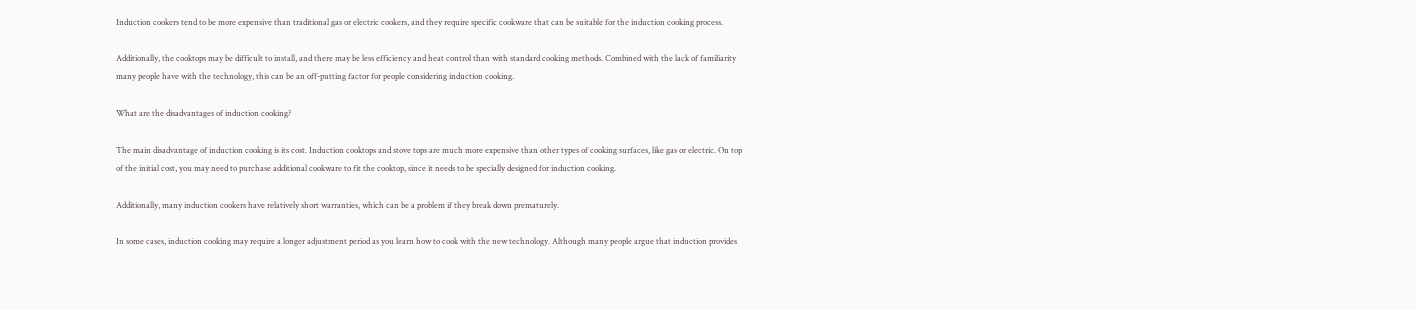Induction cookers tend to be more expensive than traditional gas or electric cookers, and they require specific cookware that can be suitable for the induction cooking process.

Additionally, the cooktops may be difficult to install, and there may be less efficiency and heat control than with standard cooking methods. Combined with the lack of familiarity many people have with the technology, this can be an off-putting factor for people considering induction cooking.

What are the disadvantages of induction cooking?

The main disadvantage of induction cooking is its cost. Induction cooktops and stove tops are much more expensive than other types of cooking surfaces, like gas or electric. On top of the initial cost, you may need to purchase additional cookware to fit the cooktop, since it needs to be specially designed for induction cooking.

Additionally, many induction cookers have relatively short warranties, which can be a problem if they break down prematurely.

In some cases, induction cooking may require a longer adjustment period as you learn how to cook with the new technology. Although many people argue that induction provides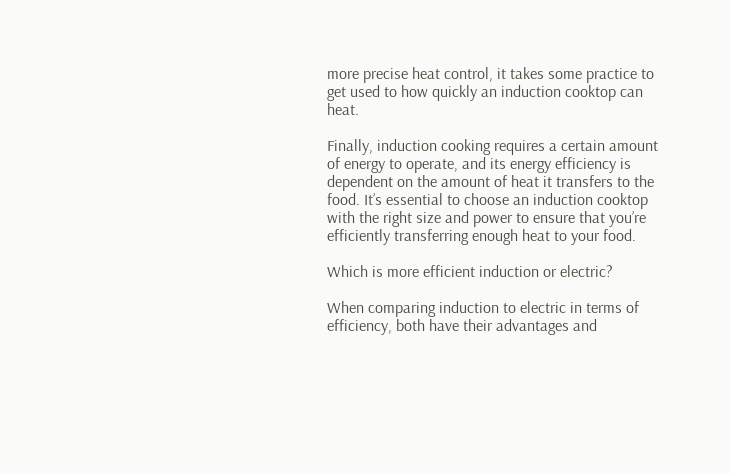more precise heat control, it takes some practice to get used to how quickly an induction cooktop can heat.

Finally, induction cooking requires a certain amount of energy to operate, and its energy efficiency is dependent on the amount of heat it transfers to the food. It’s essential to choose an induction cooktop with the right size and power to ensure that you’re efficiently transferring enough heat to your food.

Which is more efficient induction or electric?

When comparing induction to electric in terms of efficiency, both have their advantages and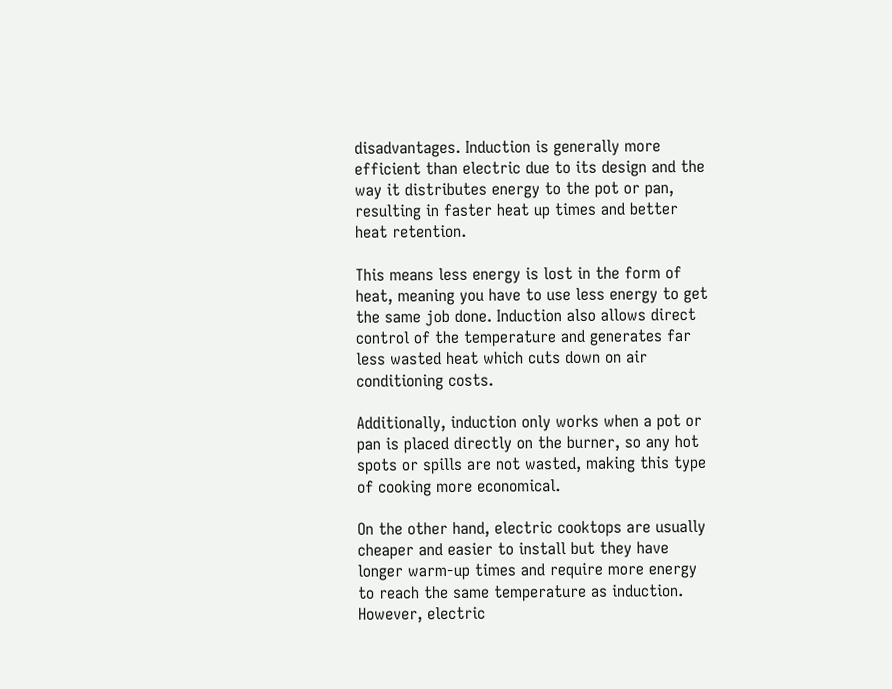disadvantages. Induction is generally more efficient than electric due to its design and the way it distributes energy to the pot or pan, resulting in faster heat up times and better heat retention.

This means less energy is lost in the form of heat, meaning you have to use less energy to get the same job done. Induction also allows direct control of the temperature and generates far less wasted heat which cuts down on air conditioning costs.

Additionally, induction only works when a pot or pan is placed directly on the burner, so any hot spots or spills are not wasted, making this type of cooking more economical.

On the other hand, electric cooktops are usually cheaper and easier to install but they have longer warm-up times and require more energy to reach the same temperature as induction. However, electric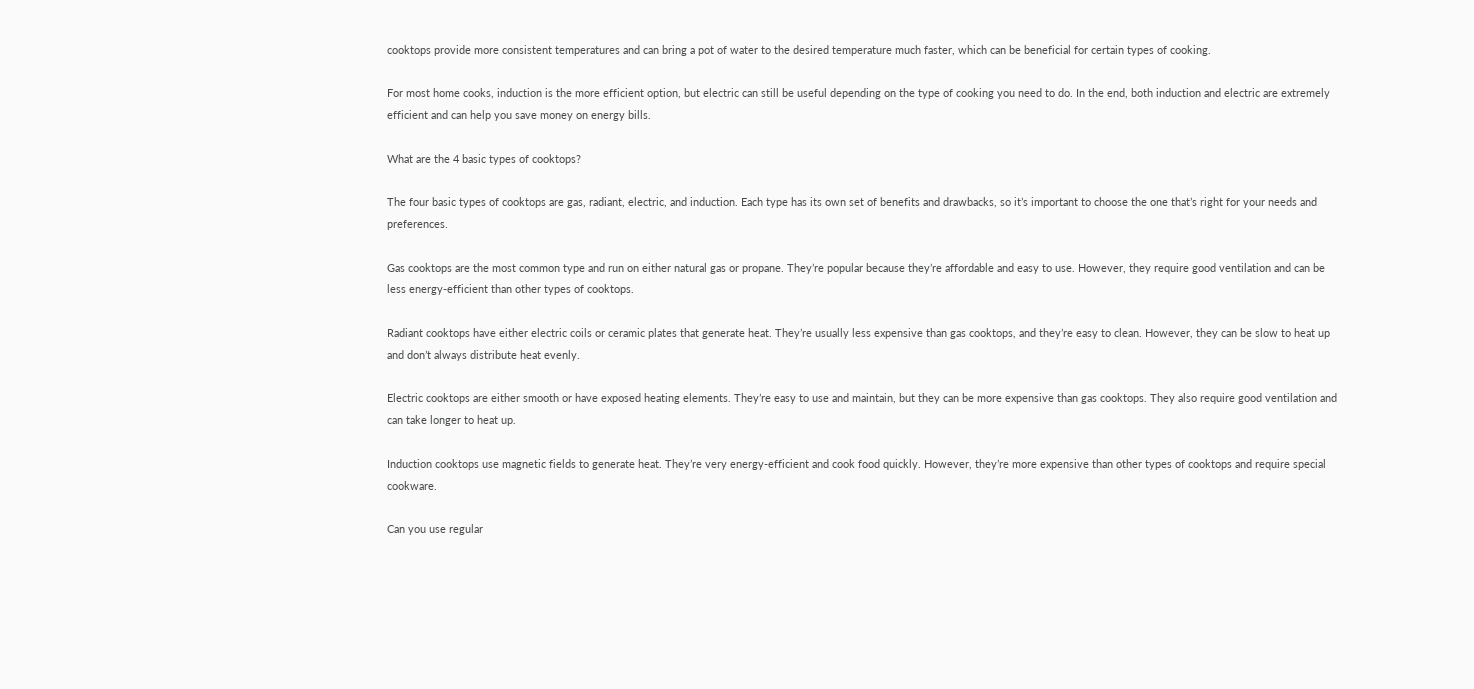cooktops provide more consistent temperatures and can bring a pot of water to the desired temperature much faster, which can be beneficial for certain types of cooking.

For most home cooks, induction is the more efficient option, but electric can still be useful depending on the type of cooking you need to do. In the end, both induction and electric are extremely efficient and can help you save money on energy bills.

What are the 4 basic types of cooktops?

The four basic types of cooktops are gas, radiant, electric, and induction. Each type has its own set of benefits and drawbacks, so it’s important to choose the one that’s right for your needs and preferences.

Gas cooktops are the most common type and run on either natural gas or propane. They’re popular because they’re affordable and easy to use. However, they require good ventilation and can be less energy-efficient than other types of cooktops.

Radiant cooktops have either electric coils or ceramic plates that generate heat. They’re usually less expensive than gas cooktops, and they’re easy to clean. However, they can be slow to heat up and don’t always distribute heat evenly.

Electric cooktops are either smooth or have exposed heating elements. They’re easy to use and maintain, but they can be more expensive than gas cooktops. They also require good ventilation and can take longer to heat up.

Induction cooktops use magnetic fields to generate heat. They’re very energy-efficient and cook food quickly. However, they’re more expensive than other types of cooktops and require special cookware.

Can you use regular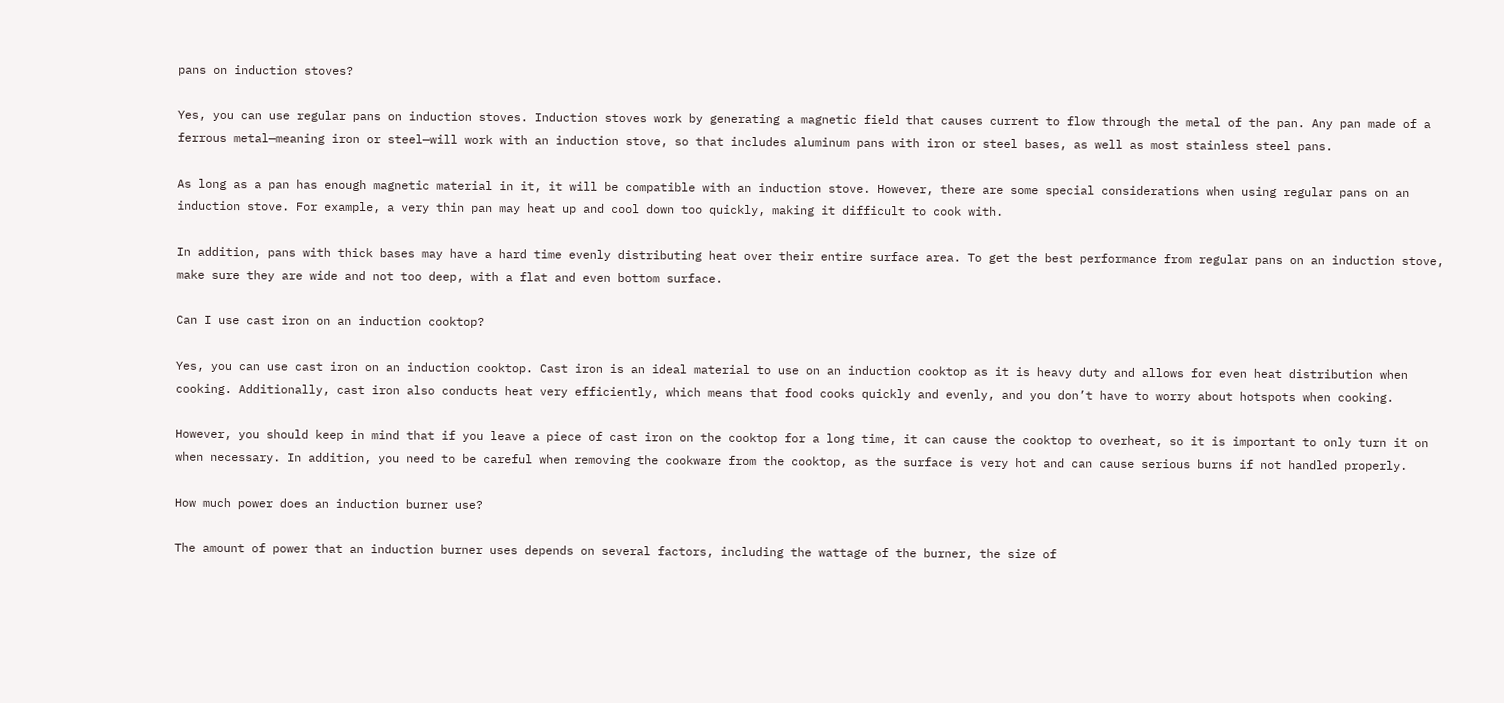pans on induction stoves?

Yes, you can use regular pans on induction stoves. Induction stoves work by generating a magnetic field that causes current to flow through the metal of the pan. Any pan made of a ferrous metal—meaning iron or steel—will work with an induction stove, so that includes aluminum pans with iron or steel bases, as well as most stainless steel pans.

As long as a pan has enough magnetic material in it, it will be compatible with an induction stove. However, there are some special considerations when using regular pans on an induction stove. For example, a very thin pan may heat up and cool down too quickly, making it difficult to cook with.

In addition, pans with thick bases may have a hard time evenly distributing heat over their entire surface area. To get the best performance from regular pans on an induction stove, make sure they are wide and not too deep, with a flat and even bottom surface.

Can I use cast iron on an induction cooktop?

Yes, you can use cast iron on an induction cooktop. Cast iron is an ideal material to use on an induction cooktop as it is heavy duty and allows for even heat distribution when cooking. Additionally, cast iron also conducts heat very efficiently, which means that food cooks quickly and evenly, and you don’t have to worry about hotspots when cooking.

However, you should keep in mind that if you leave a piece of cast iron on the cooktop for a long time, it can cause the cooktop to overheat, so it is important to only turn it on when necessary. In addition, you need to be careful when removing the cookware from the cooktop, as the surface is very hot and can cause serious burns if not handled properly.

How much power does an induction burner use?

The amount of power that an induction burner uses depends on several factors, including the wattage of the burner, the size of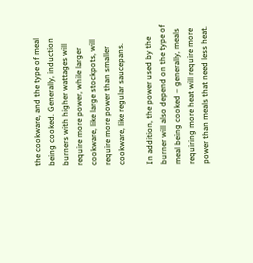the cookware, and the type of meal being cooked. Generally, induction burners with higher wattages will require more power, while larger cookware, like large stockpots, will require more power than smaller cookware, like regular saucepans.

In addition, the power used by the burner will also depend on the type of meal being cooked – generally, meals requiring more heat will require more power than meals that need less heat.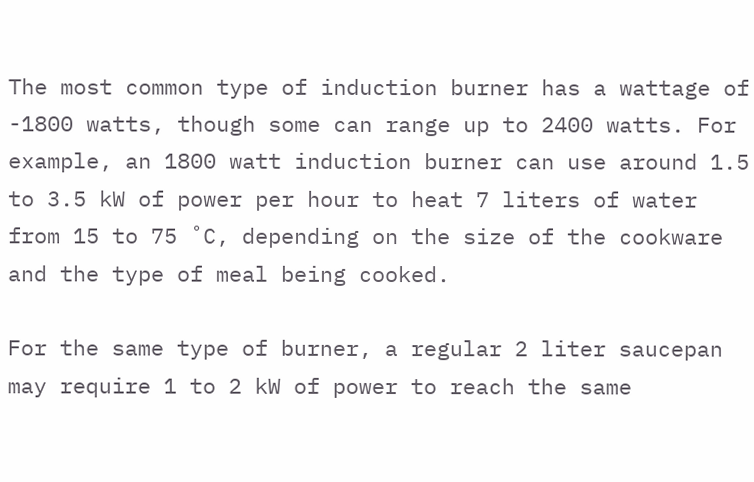The most common type of induction burner has a wattage of -1800 watts, though some can range up to 2400 watts. For example, an 1800 watt induction burner can use around 1.5 to 3.5 kW of power per hour to heat 7 liters of water from 15 to 75 ˚C, depending on the size of the cookware and the type of meal being cooked.

For the same type of burner, a regular 2 liter saucepan may require 1 to 2 kW of power to reach the same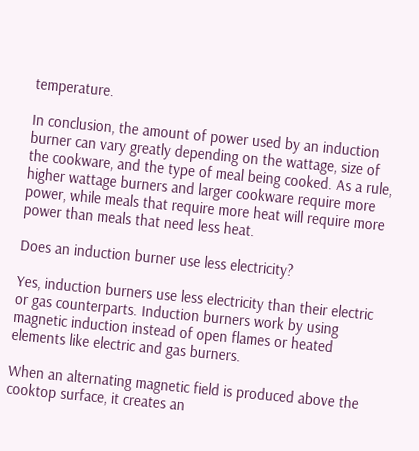temperature.

In conclusion, the amount of power used by an induction burner can vary greatly depending on the wattage, size of the cookware, and the type of meal being cooked. As a rule, higher wattage burners and larger cookware require more power, while meals that require more heat will require more power than meals that need less heat.

Does an induction burner use less electricity?

Yes, induction burners use less electricity than their electric or gas counterparts. Induction burners work by using magnetic induction instead of open flames or heated elements like electric and gas burners.

When an alternating magnetic field is produced above the cooktop surface, it creates an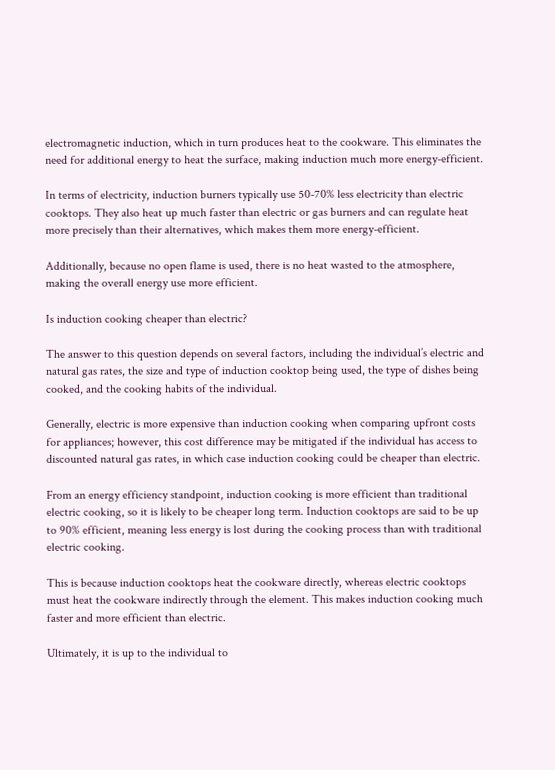electromagnetic induction, which in turn produces heat to the cookware. This eliminates the need for additional energy to heat the surface, making induction much more energy-efficient.

In terms of electricity, induction burners typically use 50-70% less electricity than electric cooktops. They also heat up much faster than electric or gas burners and can regulate heat more precisely than their alternatives, which makes them more energy-efficient.

Additionally, because no open flame is used, there is no heat wasted to the atmosphere, making the overall energy use more efficient.

Is induction cooking cheaper than electric?

The answer to this question depends on several factors, including the individual’s electric and natural gas rates, the size and type of induction cooktop being used, the type of dishes being cooked, and the cooking habits of the individual.

Generally, electric is more expensive than induction cooking when comparing upfront costs for appliances; however, this cost difference may be mitigated if the individual has access to discounted natural gas rates, in which case induction cooking could be cheaper than electric.

From an energy efficiency standpoint, induction cooking is more efficient than traditional electric cooking, so it is likely to be cheaper long term. Induction cooktops are said to be up to 90% efficient, meaning less energy is lost during the cooking process than with traditional electric cooking.

This is because induction cooktops heat the cookware directly, whereas electric cooktops must heat the cookware indirectly through the element. This makes induction cooking much faster and more efficient than electric.

Ultimately, it is up to the individual to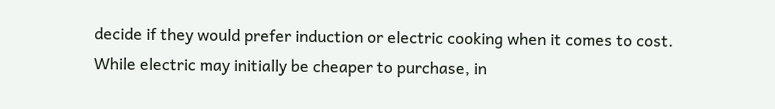decide if they would prefer induction or electric cooking when it comes to cost. While electric may initially be cheaper to purchase, in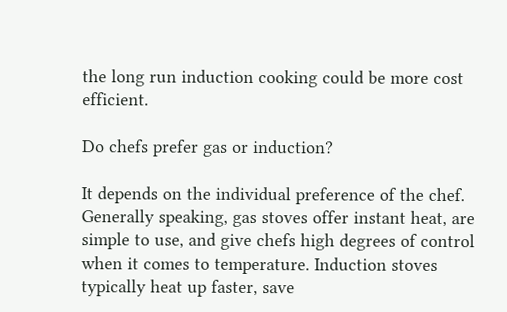the long run induction cooking could be more cost efficient.

Do chefs prefer gas or induction?

It depends on the individual preference of the chef. Generally speaking, gas stoves offer instant heat, are simple to use, and give chefs high degrees of control when it comes to temperature. Induction stoves typically heat up faster, save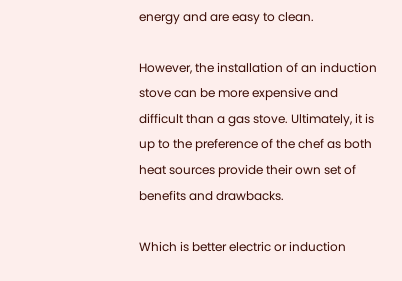energy and are easy to clean.

However, the installation of an induction stove can be more expensive and difficult than a gas stove. Ultimately, it is up to the preference of the chef as both heat sources provide their own set of benefits and drawbacks.

Which is better electric or induction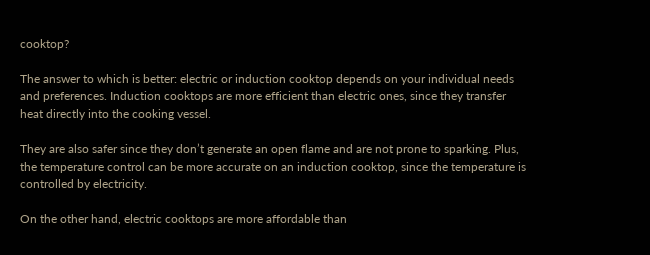cooktop?

The answer to which is better: electric or induction cooktop depends on your individual needs and preferences. Induction cooktops are more efficient than electric ones, since they transfer heat directly into the cooking vessel.

They are also safer since they don’t generate an open flame and are not prone to sparking. Plus, the temperature control can be more accurate on an induction cooktop, since the temperature is controlled by electricity.

On the other hand, electric cooktops are more affordable than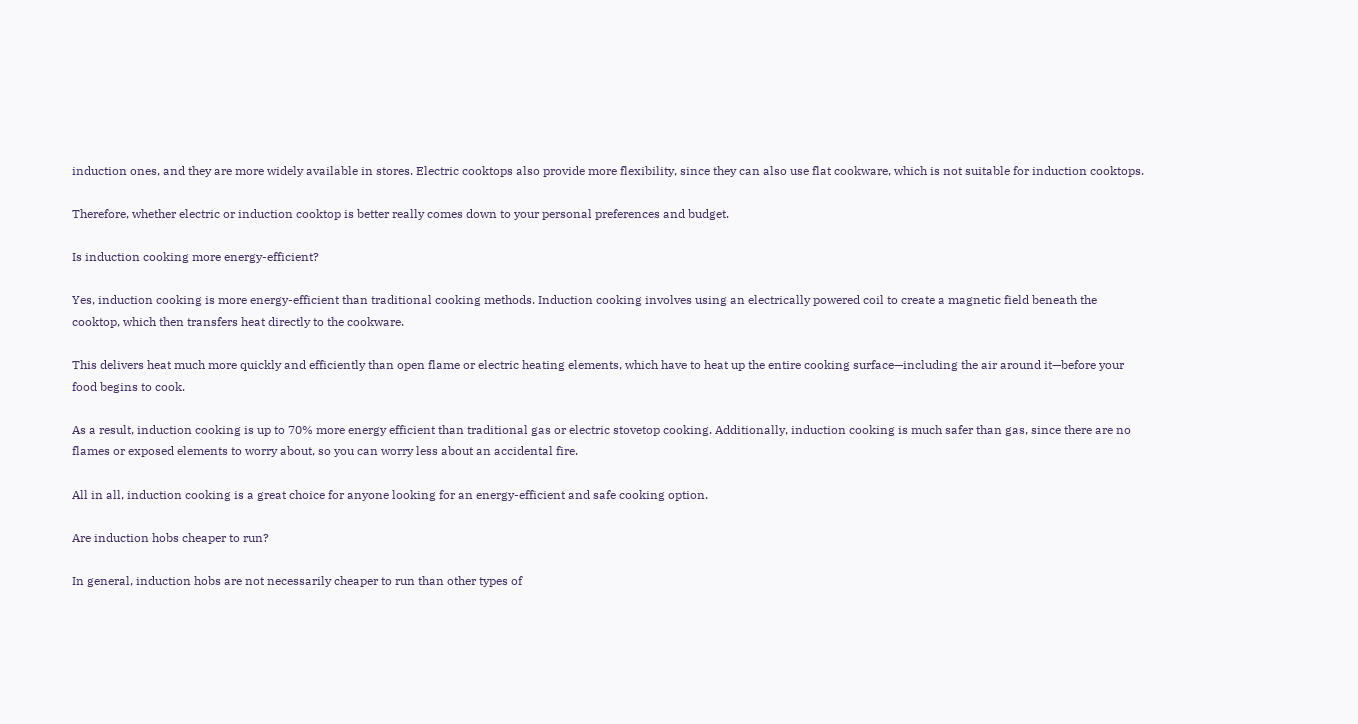induction ones, and they are more widely available in stores. Electric cooktops also provide more flexibility, since they can also use flat cookware, which is not suitable for induction cooktops.

Therefore, whether electric or induction cooktop is better really comes down to your personal preferences and budget.

Is induction cooking more energy-efficient?

Yes, induction cooking is more energy-efficient than traditional cooking methods. Induction cooking involves using an electrically powered coil to create a magnetic field beneath the cooktop, which then transfers heat directly to the cookware.

This delivers heat much more quickly and efficiently than open flame or electric heating elements, which have to heat up the entire cooking surface—including the air around it—before your food begins to cook.

As a result, induction cooking is up to 70% more energy efficient than traditional gas or electric stovetop cooking. Additionally, induction cooking is much safer than gas, since there are no flames or exposed elements to worry about, so you can worry less about an accidental fire.

All in all, induction cooking is a great choice for anyone looking for an energy-efficient and safe cooking option.

Are induction hobs cheaper to run?

In general, induction hobs are not necessarily cheaper to run than other types of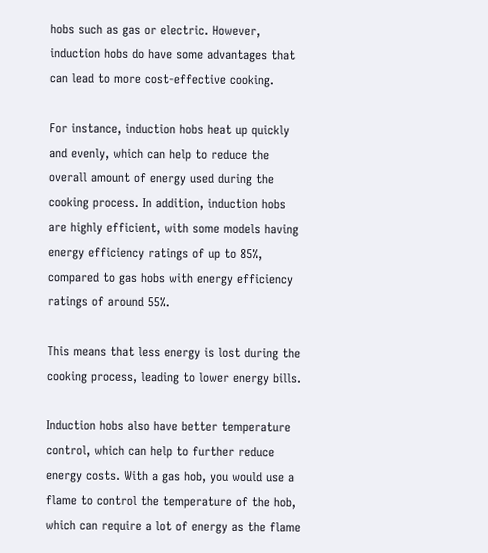hobs such as gas or electric. However, induction hobs do have some advantages that can lead to more cost-effective cooking.

For instance, induction hobs heat up quickly and evenly, which can help to reduce the overall amount of energy used during the cooking process. In addition, induction hobs are highly efficient, with some models having energy efficiency ratings of up to 85%, compared to gas hobs with energy efficiency ratings of around 55%.

This means that less energy is lost during the cooking process, leading to lower energy bills.

Induction hobs also have better temperature control, which can help to further reduce energy costs. With a gas hob, you would use a flame to control the temperature of the hob, which can require a lot of energy as the flame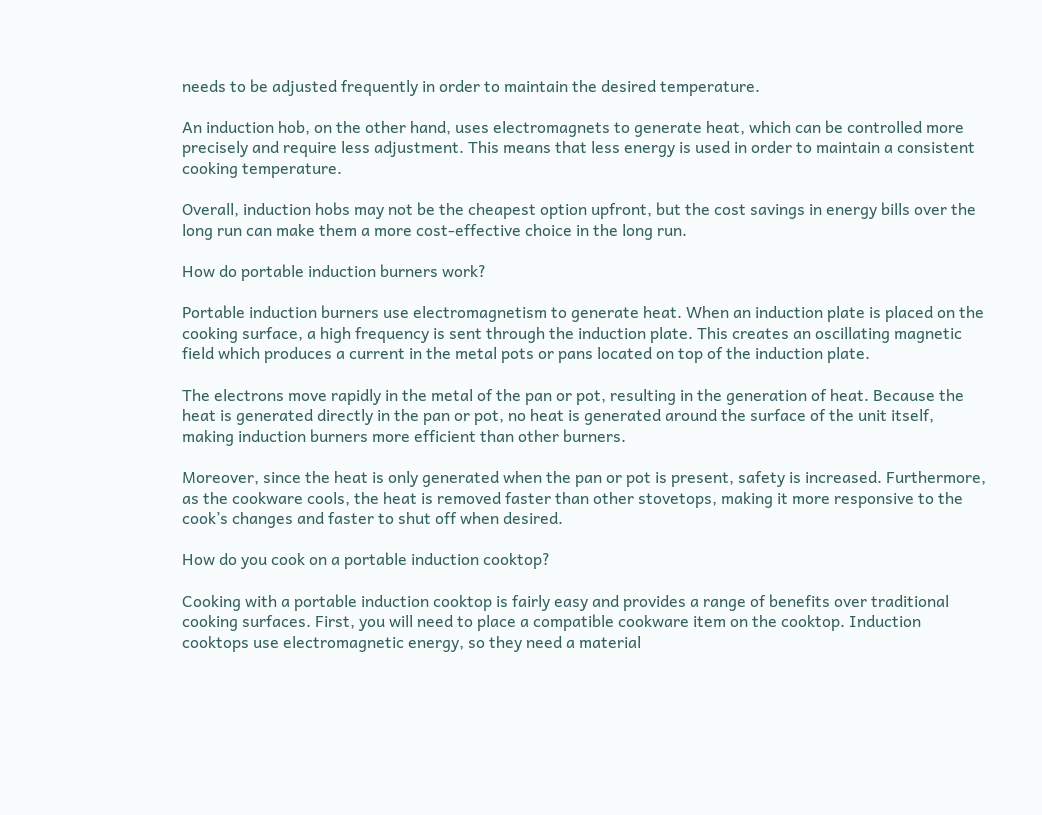needs to be adjusted frequently in order to maintain the desired temperature.

An induction hob, on the other hand, uses electromagnets to generate heat, which can be controlled more precisely and require less adjustment. This means that less energy is used in order to maintain a consistent cooking temperature.

Overall, induction hobs may not be the cheapest option upfront, but the cost savings in energy bills over the long run can make them a more cost-effective choice in the long run.

How do portable induction burners work?

Portable induction burners use electromagnetism to generate heat. When an induction plate is placed on the cooking surface, a high frequency is sent through the induction plate. This creates an oscillating magnetic field which produces a current in the metal pots or pans located on top of the induction plate.

The electrons move rapidly in the metal of the pan or pot, resulting in the generation of heat. Because the heat is generated directly in the pan or pot, no heat is generated around the surface of the unit itself, making induction burners more efficient than other burners.

Moreover, since the heat is only generated when the pan or pot is present, safety is increased. Furthermore, as the cookware cools, the heat is removed faster than other stovetops, making it more responsive to the cook’s changes and faster to shut off when desired.

How do you cook on a portable induction cooktop?

Cooking with a portable induction cooktop is fairly easy and provides a range of benefits over traditional cooking surfaces. First, you will need to place a compatible cookware item on the cooktop. Induction cooktops use electromagnetic energy, so they need a material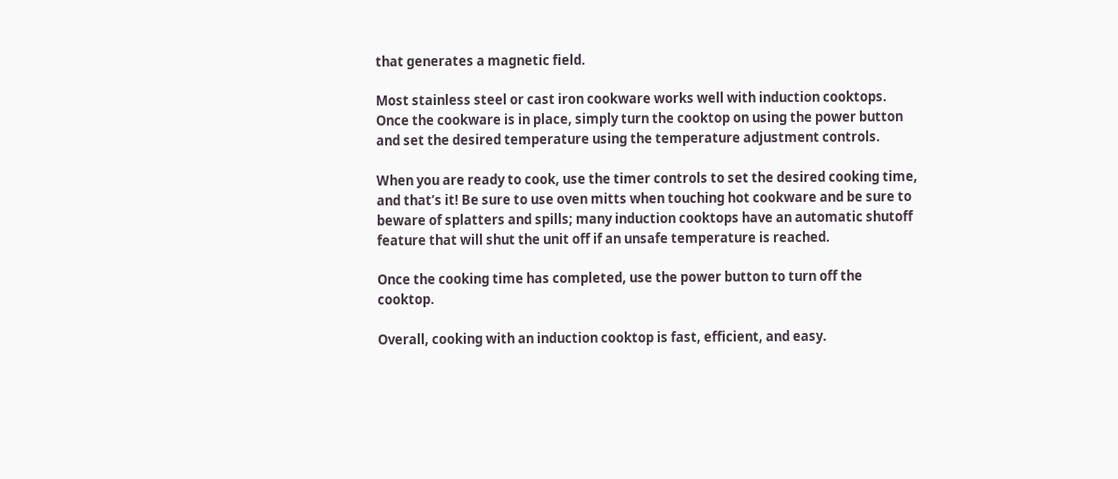that generates a magnetic field.

Most stainless steel or cast iron cookware works well with induction cooktops. Once the cookware is in place, simply turn the cooktop on using the power button and set the desired temperature using the temperature adjustment controls.

When you are ready to cook, use the timer controls to set the desired cooking time, and that’s it! Be sure to use oven mitts when touching hot cookware and be sure to beware of splatters and spills; many induction cooktops have an automatic shutoff feature that will shut the unit off if an unsafe temperature is reached.

Once the cooking time has completed, use the power button to turn off the cooktop.

Overall, cooking with an induction cooktop is fast, efficient, and easy.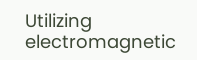Utilizing electromagnetic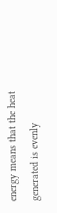energy means that the heat generated is evenly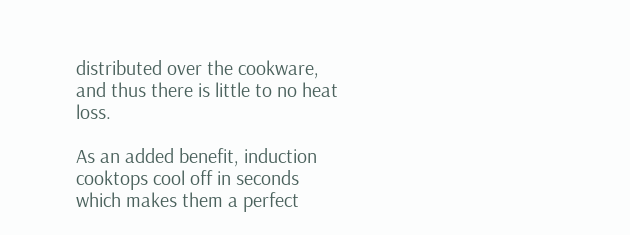distributed over the cookware, and thus there is little to no heat loss.

As an added benefit, induction cooktops cool off in seconds which makes them a perfect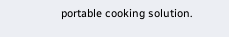portable cooking solution.